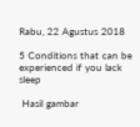Rabu, 22 Agustus 2018

5 Conditions that can be experienced if you lack sleep

 Hasil gambar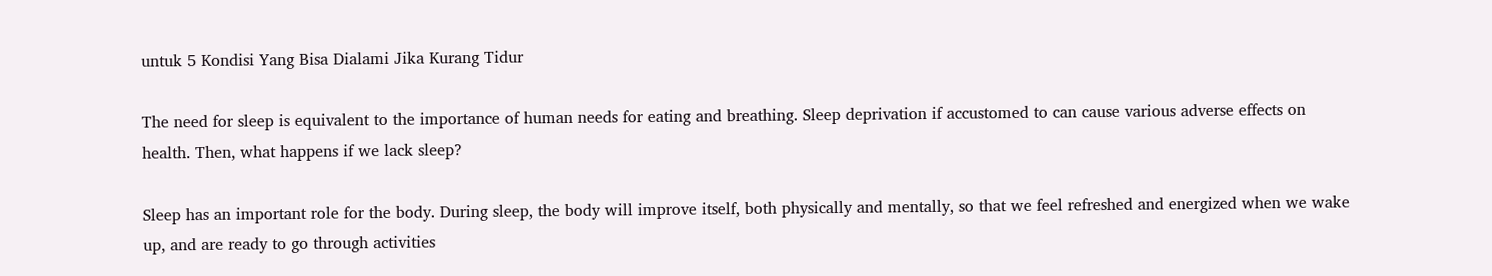untuk 5 Kondisi Yang Bisa Dialami Jika Kurang Tidur

The need for sleep is equivalent to the importance of human needs for eating and breathing. Sleep deprivation if accustomed to can cause various adverse effects on health. Then, what happens if we lack sleep?

Sleep has an important role for the body. During sleep, the body will improve itself, both physically and mentally, so that we feel refreshed and energized when we wake up, and are ready to go through activities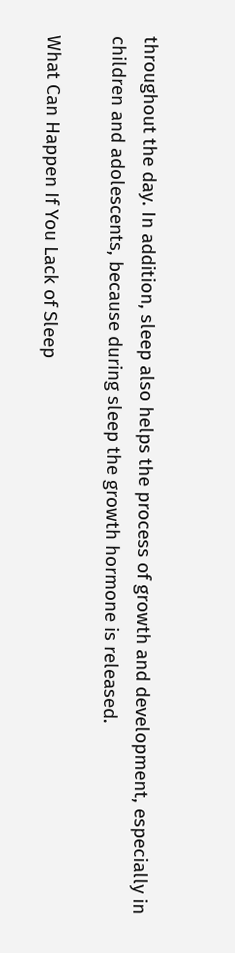throughout the day. In addition, sleep also helps the process of growth and development, especially in children and adolescents, because during sleep the growth hormone is released.

What Can Happen If You Lack of Sleep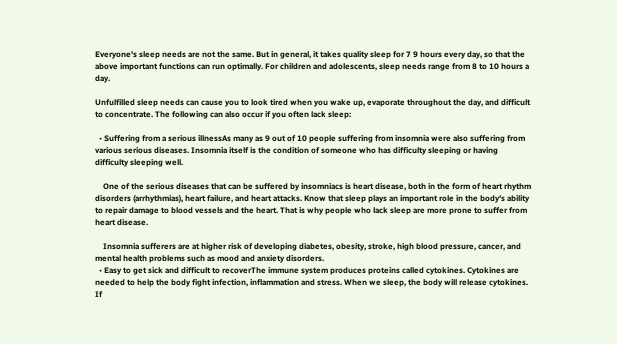Everyone's sleep needs are not the same. But in general, it takes quality sleep for 7 9 hours every day, so that the above important functions can run optimally. For children and adolescents, sleep needs range from 8 to 10 hours a day.

Unfulfilled sleep needs can cause you to look tired when you wake up, evaporate throughout the day, and difficult to concentrate. The following can also occur if you often lack sleep:

  • Suffering from a serious illnessAs many as 9 out of 10 people suffering from insomnia were also suffering from various serious diseases. Insomnia itself is the condition of someone who has difficulty sleeping or having difficulty sleeping well.

    One of the serious diseases that can be suffered by insomniacs is heart disease, both in the form of heart rhythm disorders (arrhythmias), heart failure, and heart attacks. Know that sleep plays an important role in the body's ability to repair damage to blood vessels and the heart. That is why people who lack sleep are more prone to suffer from heart disease.

    Insomnia sufferers are at higher risk of developing diabetes, obesity, stroke, high blood pressure, cancer, and mental health problems such as mood and anxiety disorders.
  • Easy to get sick and difficult to recoverThe immune system produces proteins called cytokines. Cytokines are needed to help the body fight infection, inflammation and stress. When we sleep, the body will release cytokines. If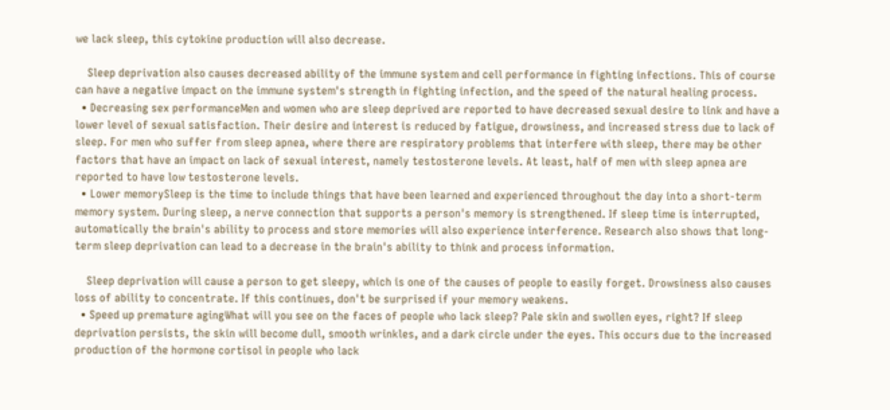we lack sleep, this cytokine production will also decrease.

    Sleep deprivation also causes decreased ability of the immune system and cell performance in fighting infections. This of course can have a negative impact on the immune system's strength in fighting infection, and the speed of the natural healing process.
  • Decreasing sex performanceMen and women who are sleep deprived are reported to have decreased sexual desire to link and have a lower level of sexual satisfaction. Their desire and interest is reduced by fatigue, drowsiness, and increased stress due to lack of sleep. For men who suffer from sleep apnea, where there are respiratory problems that interfere with sleep, there may be other factors that have an impact on lack of sexual interest, namely testosterone levels. At least, half of men with sleep apnea are reported to have low testosterone levels.
  • Lower memorySleep is the time to include things that have been learned and experienced throughout the day into a short-term memory system. During sleep, a nerve connection that supports a person's memory is strengthened. If sleep time is interrupted, automatically the brain's ability to process and store memories will also experience interference. Research also shows that long-term sleep deprivation can lead to a decrease in the brain's ability to think and process information.

    Sleep deprivation will cause a person to get sleepy, which is one of the causes of people to easily forget. Drowsiness also causes loss of ability to concentrate. If this continues, don't be surprised if your memory weakens.
  • Speed up premature agingWhat will you see on the faces of people who lack sleep? Pale skin and swollen eyes, right? If sleep deprivation persists, the skin will become dull, smooth wrinkles, and a dark circle under the eyes. This occurs due to the increased production of the hormone cortisol in people who lack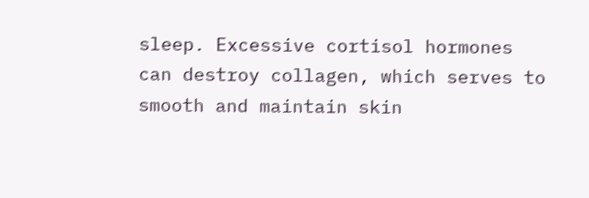sleep. Excessive cortisol hormones can destroy collagen, which serves to smooth and maintain skin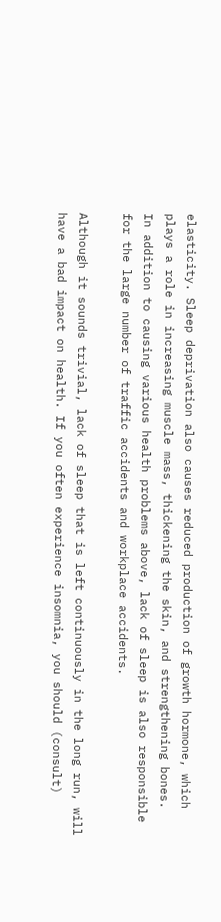elasticity. Sleep deprivation also causes reduced production of growth hormone, which plays a role in increasing muscle mass, thickening the skin, and strengthening bones.
In addition to causing various health problems above, lack of sleep is also responsible for the large number of traffic accidents and workplace accidents.

Although it sounds trivial, lack of sleep that is left continuously in the long run, will have a bad impact on health. If you often experience insomnia, you should (consult)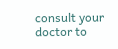consult your doctor to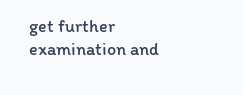get further examination and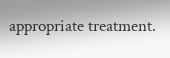appropriate treatment.